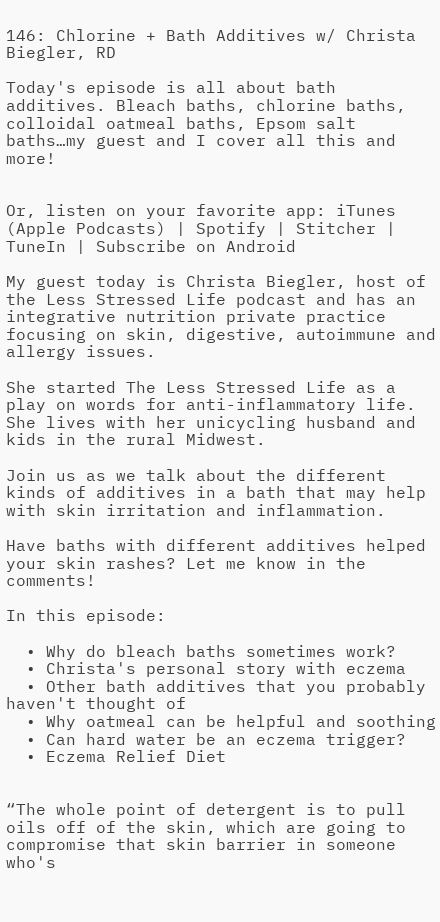146: Chlorine + Bath Additives w/ Christa Biegler, RD

Today's episode is all about bath additives. Bleach baths, chlorine baths, colloidal oatmeal baths, Epsom salt baths…my guest and I cover all this and more!


Or, listen on your favorite app: iTunes (Apple Podcasts) | Spotify | Stitcher | TuneIn | Subscribe on Android

My guest today is Christa Biegler, host of the Less Stressed Life podcast and has an integrative nutrition private practice focusing on skin, digestive, autoimmune and allergy issues.

She started The Less Stressed Life as a play on words for anti-inflammatory life. She lives with her unicycling husband and kids in the rural Midwest.

Join us as we talk about the different kinds of additives in a bath that may help with skin irritation and inflammation.

Have baths with different additives helped your skin rashes? Let me know in the comments!

In this episode:

  • Why do bleach baths sometimes work?
  • Christa's personal story with eczema
  • Other bath additives that you probably haven't thought of
  • Why oatmeal can be helpful and soothing
  • Can hard water be an eczema trigger?
  • Eczema Relief Diet


“The whole point of detergent is to pull oils off of the skin, which are going to compromise that skin barrier in someone who's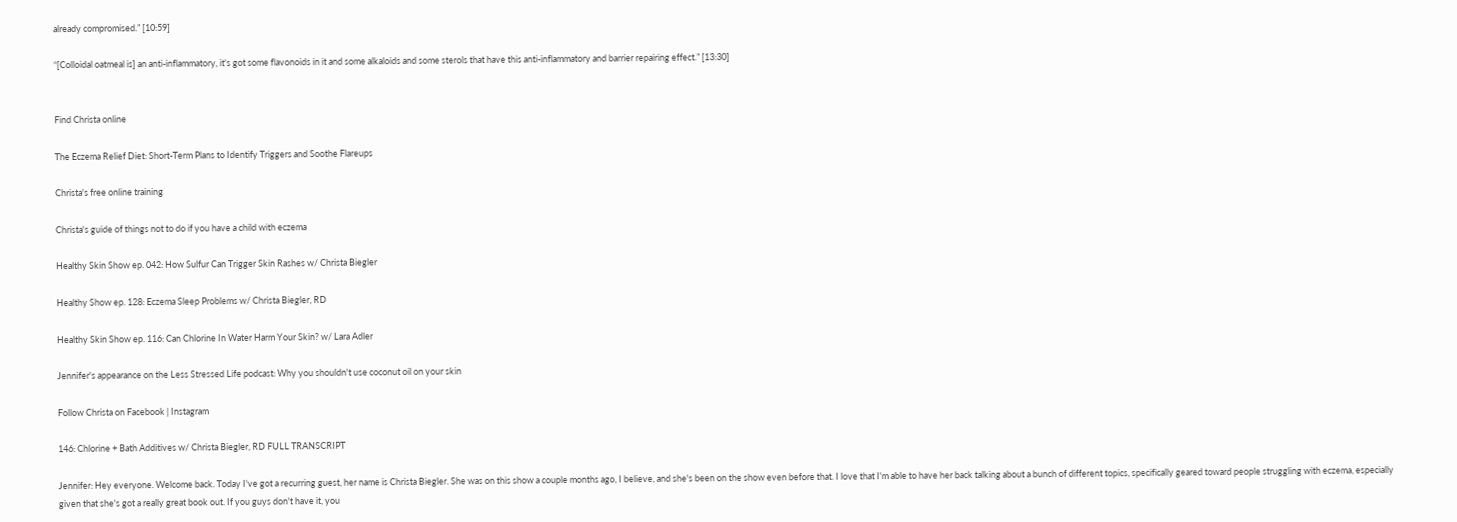already compromised.” [10:59]

“[Colloidal oatmeal is] an anti-inflammatory, it's got some flavonoids in it and some alkaloids and some sterols that have this anti-inflammatory and barrier repairing effect.” [13:30]


Find Christa online

The Eczema Relief Diet: Short-Term Plans to Identify Triggers and Soothe Flareups

Christa's free online training

Christa's guide of things not to do if you have a child with eczema

Healthy Skin Show ep. 042: How Sulfur Can Trigger Skin Rashes w/ Christa Biegler

Healthy Show ep. 128: Eczema Sleep Problems w/ Christa Biegler, RD

Healthy Skin Show ep. 116: Can Chlorine In Water Harm Your Skin? w/ Lara Adler

Jennifer's appearance on the Less Stressed Life podcast: Why you shouldn't use coconut oil on your skin

Follow Christa on Facebook ǀ Instagram

146: Chlorine + Bath Additives w/ Christa Biegler, RD FULL TRANSCRIPT

Jennifer: Hey everyone. Welcome back. Today I've got a recurring guest, her name is Christa Biegler. She was on this show a couple months ago, I believe, and she's been on the show even before that. I love that I'm able to have her back talking about a bunch of different topics, specifically geared toward people struggling with eczema, especially given that she's got a really great book out. If you guys don't have it, you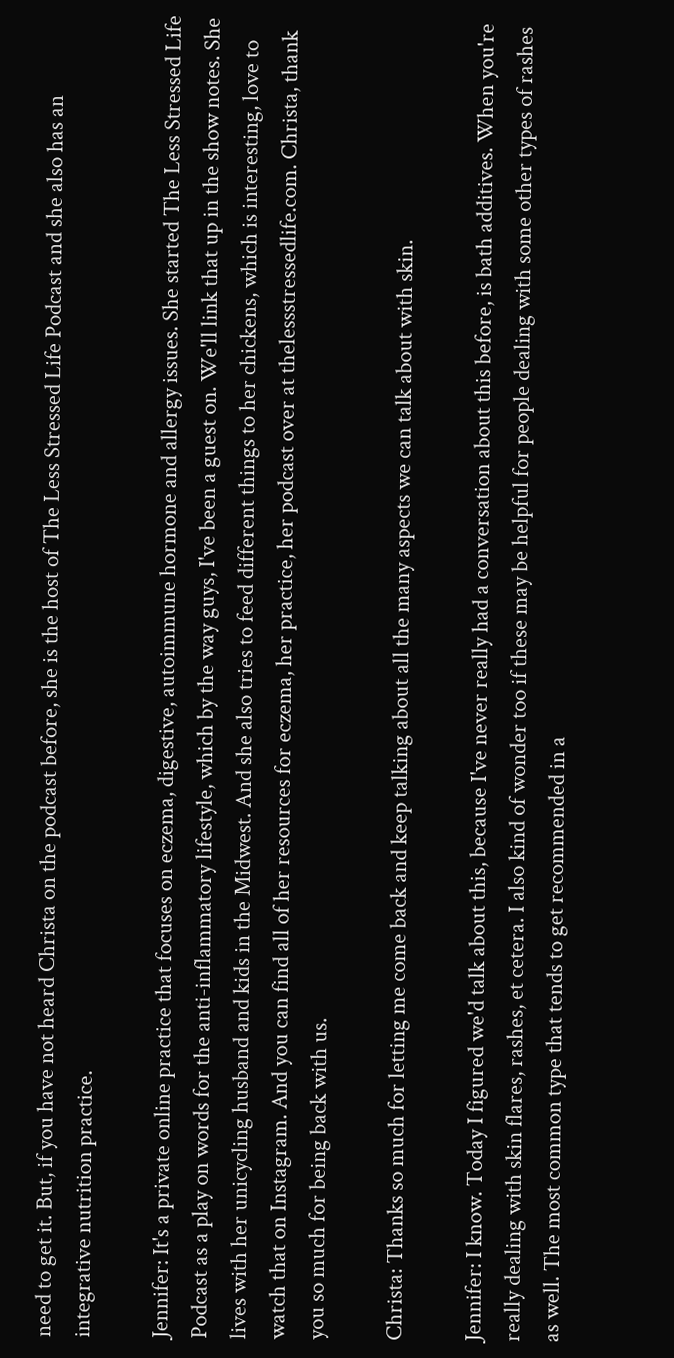need to get it. But, if you have not heard Christa on the podcast before, she is the host of The Less Stressed Life Podcast and she also has an integrative nutrition practice.

Jennifer: It's a private online practice that focuses on eczema, digestive, autoimmune hormone and allergy issues. She started The Less Stressed Life Podcast as a play on words for the anti-inflammatory lifestyle, which by the way guys, I've been a guest on. We'll link that up in the show notes. She lives with her unicycling husband and kids in the Midwest. And she also tries to feed different things to her chickens, which is interesting, love to watch that on Instagram. And you can find all of her resources for eczema, her practice, her podcast over at thelessstressedlife.com. Christa, thank you so much for being back with us.

Christa: Thanks so much for letting me come back and keep talking about all the many aspects we can talk about with skin.

Jennifer: I know. Today I figured we'd talk about this, because I've never really had a conversation about this before, is bath additives. When you're really dealing with skin flares, rashes, et cetera. I also kind of wonder too if these may be helpful for people dealing with some other types of rashes as well. The most common type that tends to get recommended in a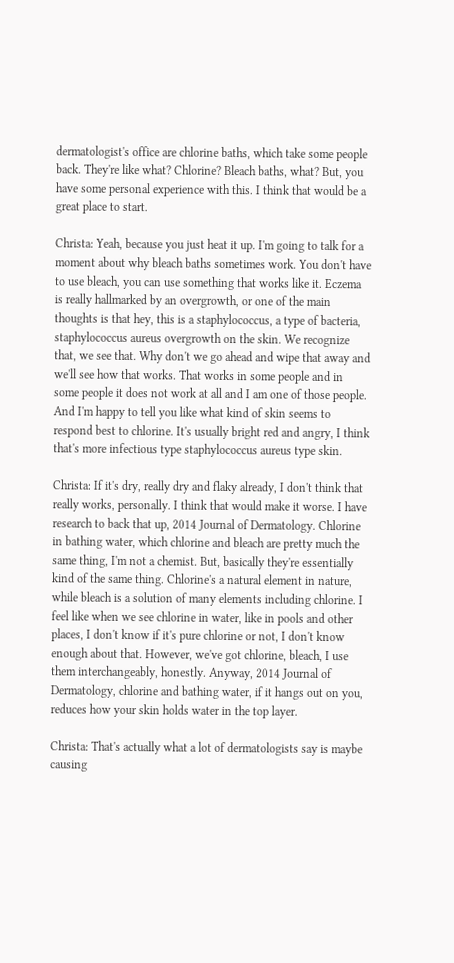dermatologist's office are chlorine baths, which take some people back. They're like what? Chlorine? Bleach baths, what? But, you have some personal experience with this. I think that would be a great place to start.

Christa: Yeah, because you just heat it up. I'm going to talk for a moment about why bleach baths sometimes work. You don't have to use bleach, you can use something that works like it. Eczema is really hallmarked by an overgrowth, or one of the main thoughts is that hey, this is a staphylococcus, a type of bacteria, staphylococcus aureus overgrowth on the skin. We recognize that, we see that. Why don't we go ahead and wipe that away and we'll see how that works. That works in some people and in some people it does not work at all and I am one of those people. And I'm happy to tell you like what kind of skin seems to respond best to chlorine. It's usually bright red and angry, I think that's more infectious type staphylococcus aureus type skin.

Christa: If it's dry, really dry and flaky already, I don't think that really works, personally. I think that would make it worse. I have research to back that up, 2014 Journal of Dermatology. Chlorine in bathing water, which chlorine and bleach are pretty much the same thing, I'm not a chemist. But, basically they're essentially kind of the same thing. Chlorine's a natural element in nature, while bleach is a solution of many elements including chlorine. I feel like when we see chlorine in water, like in pools and other places, I don't know if it's pure chlorine or not, I don't know enough about that. However, we've got chlorine, bleach, I use them interchangeably, honestly. Anyway, 2014 Journal of Dermatology, chlorine and bathing water, if it hangs out on you, reduces how your skin holds water in the top layer.

Christa: That's actually what a lot of dermatologists say is maybe causing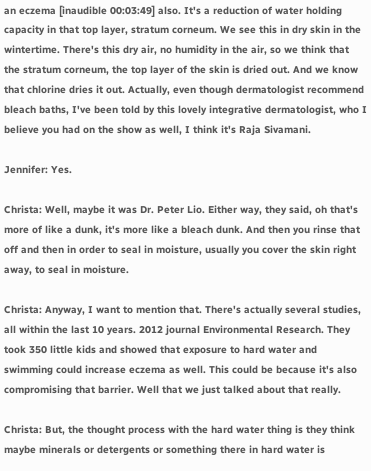an eczema [inaudible 00:03:49] also. It's a reduction of water holding capacity in that top layer, stratum corneum. We see this in dry skin in the wintertime. There's this dry air, no humidity in the air, so we think that the stratum corneum, the top layer of the skin is dried out. And we know that chlorine dries it out. Actually, even though dermatologist recommend bleach baths, I've been told by this lovely integrative dermatologist, who I believe you had on the show as well, I think it's Raja Sivamani.

Jennifer: Yes.

Christa: Well, maybe it was Dr. Peter Lio. Either way, they said, oh that's more of like a dunk, it's more like a bleach dunk. And then you rinse that off and then in order to seal in moisture, usually you cover the skin right away, to seal in moisture.

Christa: Anyway, I want to mention that. There's actually several studies, all within the last 10 years. 2012 journal Environmental Research. They took 350 little kids and showed that exposure to hard water and swimming could increase eczema as well. This could be because it's also compromising that barrier. Well that we just talked about that really.

Christa: But, the thought process with the hard water thing is they think maybe minerals or detergents or something there in hard water is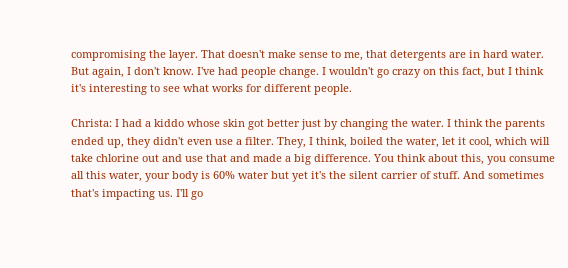compromising the layer. That doesn't make sense to me, that detergents are in hard water. But again, I don't know. I've had people change. I wouldn't go crazy on this fact, but I think it's interesting to see what works for different people.

Christa: I had a kiddo whose skin got better just by changing the water. I think the parents ended up, they didn't even use a filter. They, I think, boiled the water, let it cool, which will take chlorine out and use that and made a big difference. You think about this, you consume all this water, your body is 60% water but yet it's the silent carrier of stuff. And sometimes that's impacting us. I'll go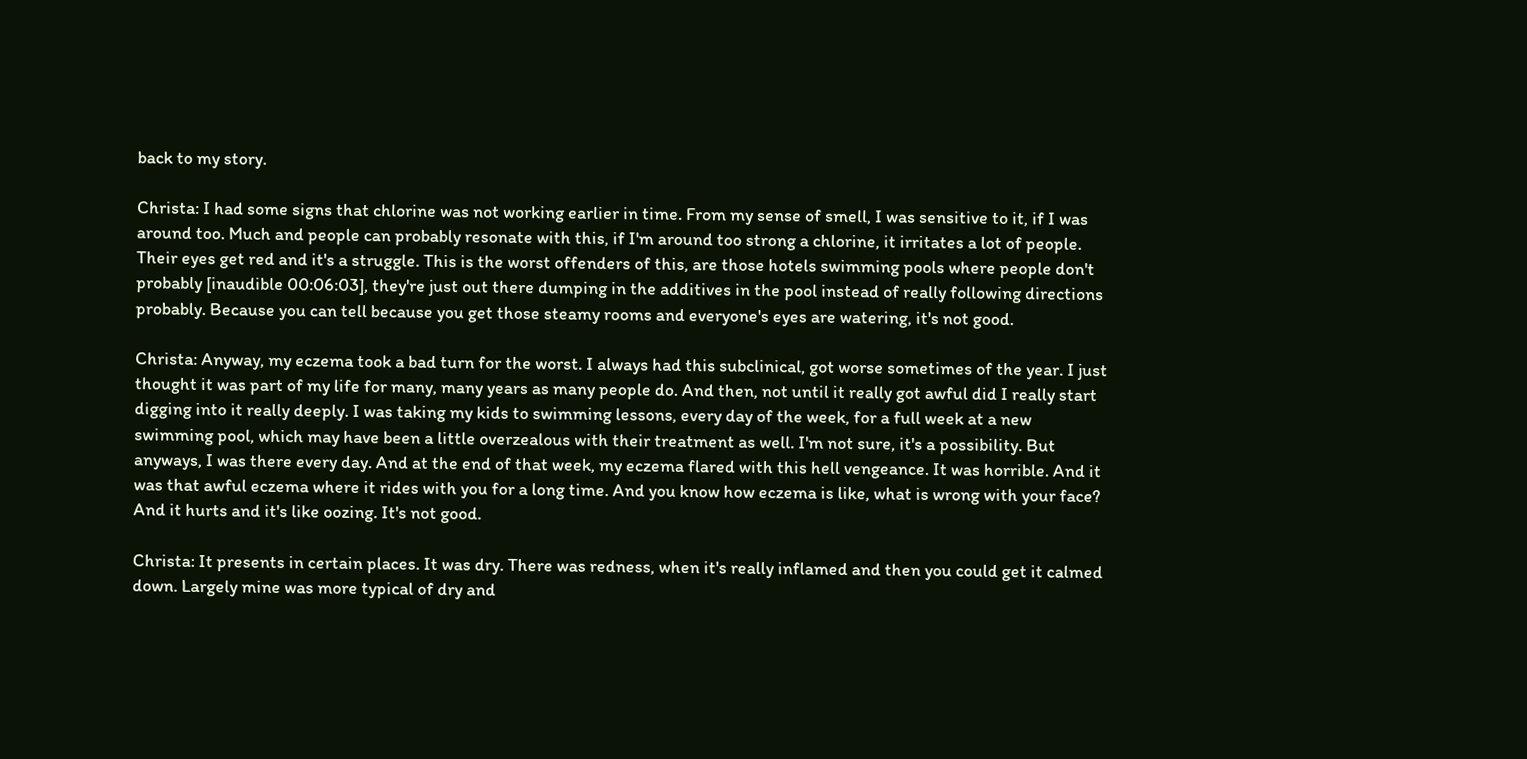back to my story.

Christa: I had some signs that chlorine was not working earlier in time. From my sense of smell, I was sensitive to it, if I was around too. Much and people can probably resonate with this, if I'm around too strong a chlorine, it irritates a lot of people. Their eyes get red and it's a struggle. This is the worst offenders of this, are those hotels swimming pools where people don't probably [inaudible 00:06:03], they're just out there dumping in the additives in the pool instead of really following directions probably. Because you can tell because you get those steamy rooms and everyone's eyes are watering, it's not good.

Christa: Anyway, my eczema took a bad turn for the worst. I always had this subclinical, got worse sometimes of the year. I just thought it was part of my life for many, many years as many people do. And then, not until it really got awful did I really start digging into it really deeply. I was taking my kids to swimming lessons, every day of the week, for a full week at a new swimming pool, which may have been a little overzealous with their treatment as well. I'm not sure, it's a possibility. But anyways, I was there every day. And at the end of that week, my eczema flared with this hell vengeance. It was horrible. And it was that awful eczema where it rides with you for a long time. And you know how eczema is like, what is wrong with your face? And it hurts and it's like oozing. It's not good.

Christa: It presents in certain places. It was dry. There was redness, when it's really inflamed and then you could get it calmed down. Largely mine was more typical of dry and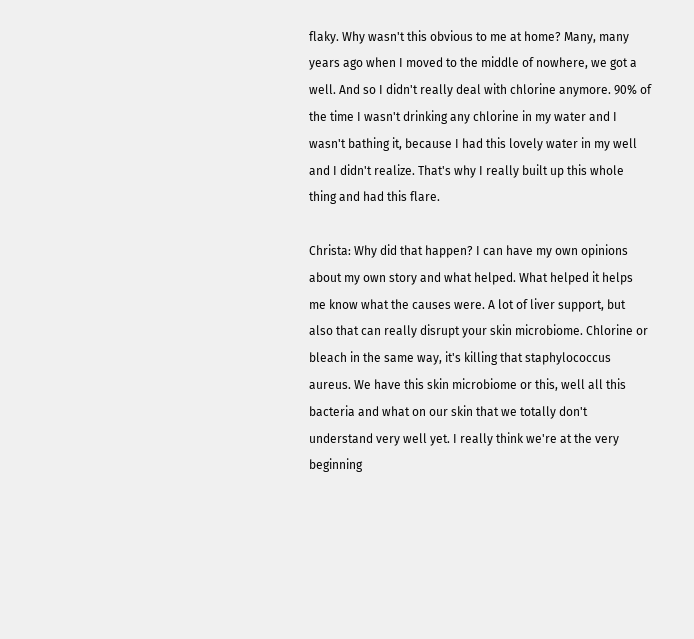flaky. Why wasn't this obvious to me at home? Many, many years ago when I moved to the middle of nowhere, we got a well. And so I didn't really deal with chlorine anymore. 90% of the time I wasn't drinking any chlorine in my water and I wasn't bathing it, because I had this lovely water in my well and I didn't realize. That's why I really built up this whole thing and had this flare.

Christa: Why did that happen? I can have my own opinions about my own story and what helped. What helped it helps me know what the causes were. A lot of liver support, but also that can really disrupt your skin microbiome. Chlorine or bleach in the same way, it's killing that staphylococcus aureus. We have this skin microbiome or this, well all this bacteria and what on our skin that we totally don't understand very well yet. I really think we're at the very beginning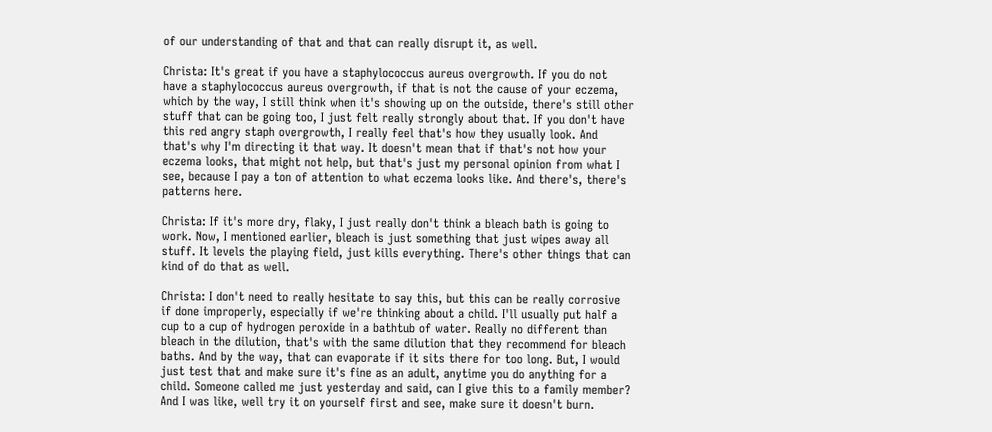of our understanding of that and that can really disrupt it, as well.

Christa: It's great if you have a staphylococcus aureus overgrowth. If you do not have a staphylococcus aureus overgrowth, if that is not the cause of your eczema, which by the way, I still think when it's showing up on the outside, there's still other stuff that can be going too, I just felt really strongly about that. If you don't have this red angry staph overgrowth, I really feel that's how they usually look. And that's why I'm directing it that way. It doesn't mean that if that's not how your eczema looks, that might not help, but that's just my personal opinion from what I see, because I pay a ton of attention to what eczema looks like. And there's, there's patterns here.

Christa: If it's more dry, flaky, I just really don't think a bleach bath is going to work. Now, I mentioned earlier, bleach is just something that just wipes away all stuff. It levels the playing field, just kills everything. There's other things that can kind of do that as well.

Christa: I don't need to really hesitate to say this, but this can be really corrosive if done improperly, especially if we're thinking about a child. I'll usually put half a cup to a cup of hydrogen peroxide in a bathtub of water. Really no different than bleach in the dilution, that's with the same dilution that they recommend for bleach baths. And by the way, that can evaporate if it sits there for too long. But, I would just test that and make sure it's fine as an adult, anytime you do anything for a child. Someone called me just yesterday and said, can I give this to a family member? And I was like, well try it on yourself first and see, make sure it doesn't burn.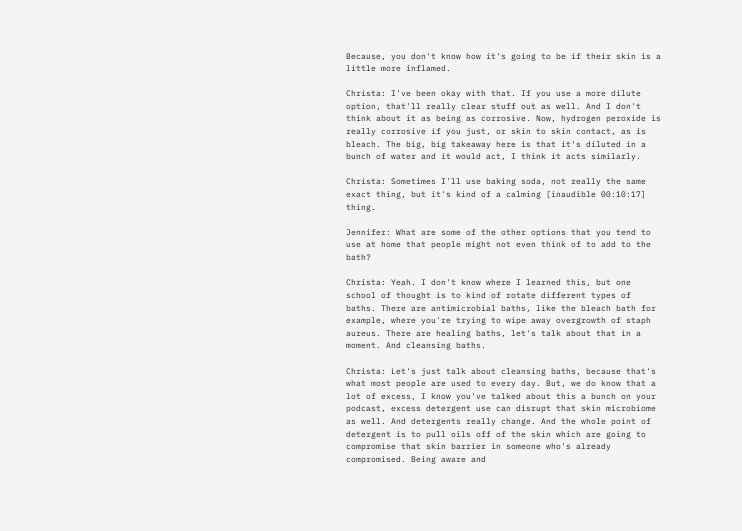Because, you don't know how it's going to be if their skin is a little more inflamed.

Christa: I've been okay with that. If you use a more dilute option, that'll really clear stuff out as well. And I don't think about it as being as corrosive. Now, hydrogen peroxide is really corrosive if you just, or skin to skin contact, as is bleach. The big, big takeaway here is that it's diluted in a bunch of water and it would act, I think it acts similarly.

Christa: Sometimes I'll use baking soda, not really the same exact thing, but it's kind of a calming [inaudible 00:10:17] thing.

Jennifer: What are some of the other options that you tend to use at home that people might not even think of to add to the bath?

Christa: Yeah. I don't know where I learned this, but one school of thought is to kind of rotate different types of baths. There are antimicrobial baths, like the bleach bath for example, where you're trying to wipe away overgrowth of staph aureus. There are healing baths, let's talk about that in a moment. And cleansing baths.

Christa: Let's just talk about cleansing baths, because that's what most people are used to every day. But, we do know that a lot of excess, I know you've talked about this a bunch on your podcast, excess detergent use can disrupt that skin microbiome as well. And detergents really change. And the whole point of detergent is to pull oils off of the skin which are going to compromise that skin barrier in someone who's already compromised. Being aware and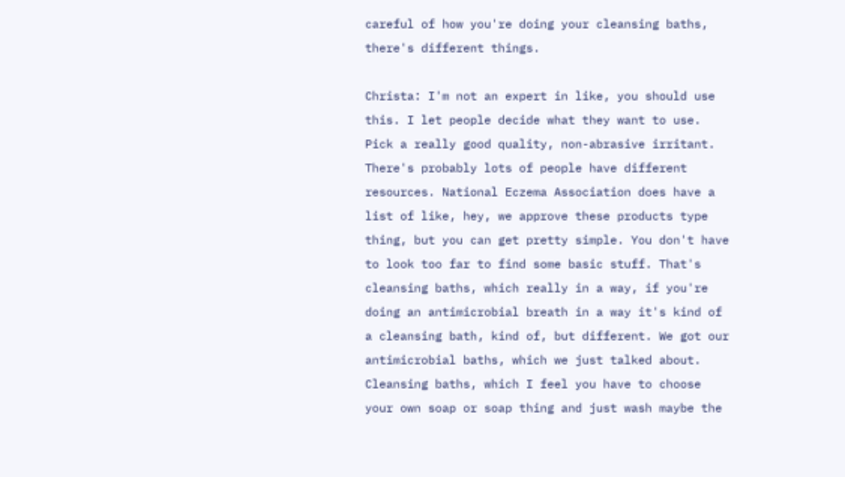careful of how you're doing your cleansing baths, there's different things.

Christa: I'm not an expert in like, you should use this. I let people decide what they want to use. Pick a really good quality, non-abrasive irritant. There's probably lots of people have different resources. National Eczema Association does have a list of like, hey, we approve these products type thing, but you can get pretty simple. You don't have to look too far to find some basic stuff. That's cleansing baths, which really in a way, if you're doing an antimicrobial breath in a way it's kind of a cleansing bath, kind of, but different. We got our antimicrobial baths, which we just talked about. Cleansing baths, which I feel you have to choose your own soap or soap thing and just wash maybe the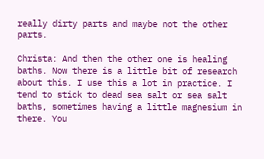really dirty parts and maybe not the other parts.

Christa: And then the other one is healing baths. Now there is a little bit of research about this. I use this a lot in practice. I tend to stick to dead sea salt or sea salt baths, sometimes having a little magnesium in there. You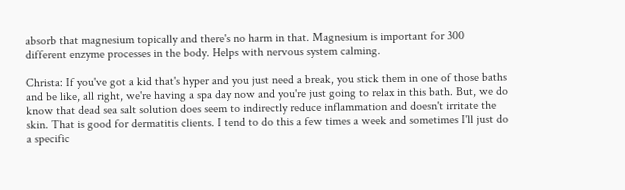absorb that magnesium topically and there's no harm in that. Magnesium is important for 300 different enzyme processes in the body. Helps with nervous system calming.

Christa: If you've got a kid that's hyper and you just need a break, you stick them in one of those baths and be like, all right, we're having a spa day now and you're just going to relax in this bath. But, we do know that dead sea salt solution does seem to indirectly reduce inflammation and doesn't irritate the skin. That is good for dermatitis clients. I tend to do this a few times a week and sometimes I'll just do a specific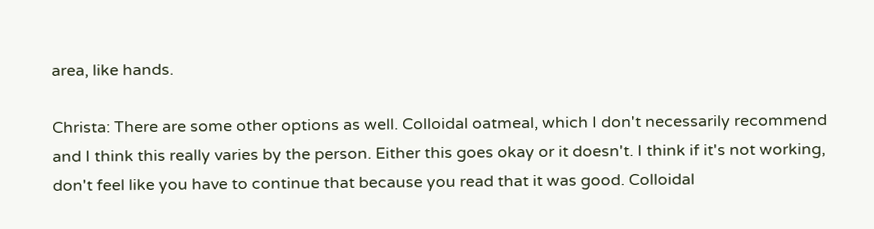area, like hands.

Christa: There are some other options as well. Colloidal oatmeal, which I don't necessarily recommend and I think this really varies by the person. Either this goes okay or it doesn't. I think if it's not working, don't feel like you have to continue that because you read that it was good. Colloidal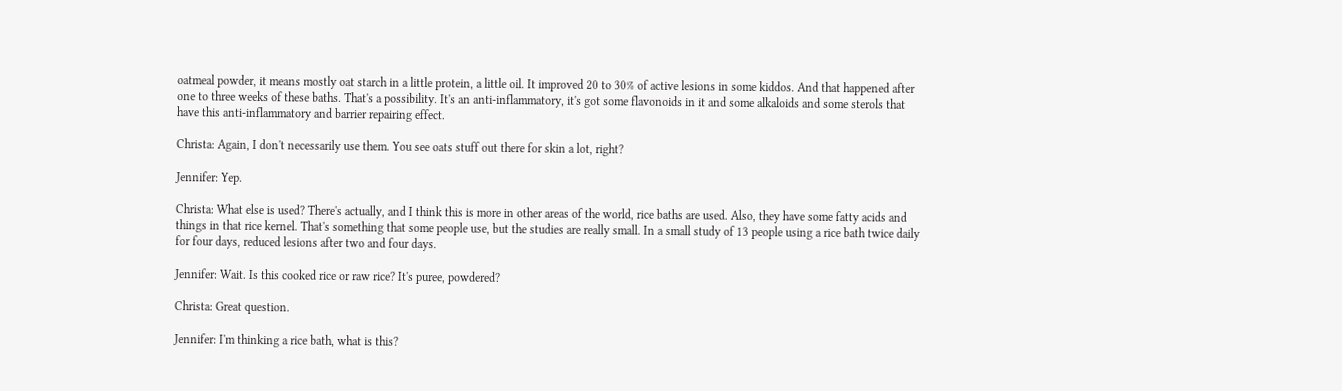oatmeal powder, it means mostly oat starch in a little protein, a little oil. It improved 20 to 30% of active lesions in some kiddos. And that happened after one to three weeks of these baths. That's a possibility. It's an anti-inflammatory, it's got some flavonoids in it and some alkaloids and some sterols that have this anti-inflammatory and barrier repairing effect.

Christa: Again, I don't necessarily use them. You see oats stuff out there for skin a lot, right?

Jennifer: Yep.

Christa: What else is used? There's actually, and I think this is more in other areas of the world, rice baths are used. Also, they have some fatty acids and things in that rice kernel. That's something that some people use, but the studies are really small. In a small study of 13 people using a rice bath twice daily for four days, reduced lesions after two and four days.

Jennifer: Wait. Is this cooked rice or raw rice? It's puree, powdered?

Christa: Great question.

Jennifer: I'm thinking a rice bath, what is this?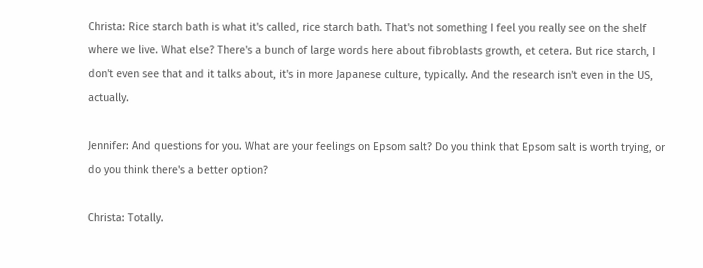Christa: Rice starch bath is what it's called, rice starch bath. That's not something I feel you really see on the shelf where we live. What else? There's a bunch of large words here about fibroblasts growth, et cetera. But rice starch, I don't even see that and it talks about, it's in more Japanese culture, typically. And the research isn't even in the US, actually.

Jennifer: And questions for you. What are your feelings on Epsom salt? Do you think that Epsom salt is worth trying, or do you think there's a better option?

Christa: Totally.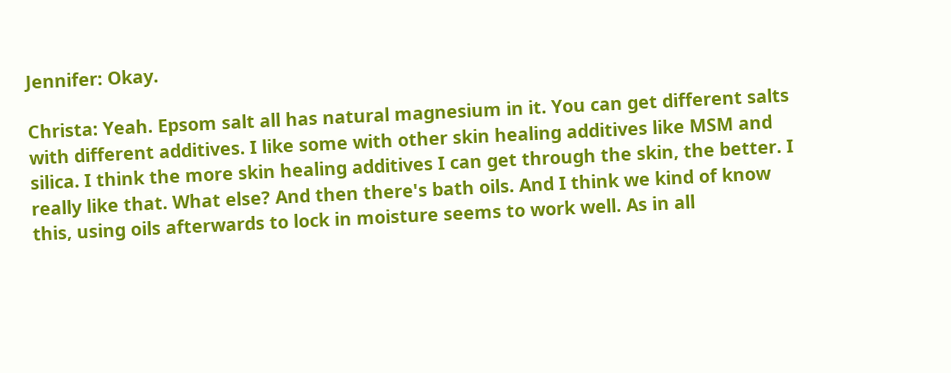Jennifer: Okay.

Christa: Yeah. Epsom salt all has natural magnesium in it. You can get different salts with different additives. I like some with other skin healing additives like MSM and silica. I think the more skin healing additives I can get through the skin, the better. I really like that. What else? And then there's bath oils. And I think we kind of know this, using oils afterwards to lock in moisture seems to work well. As in all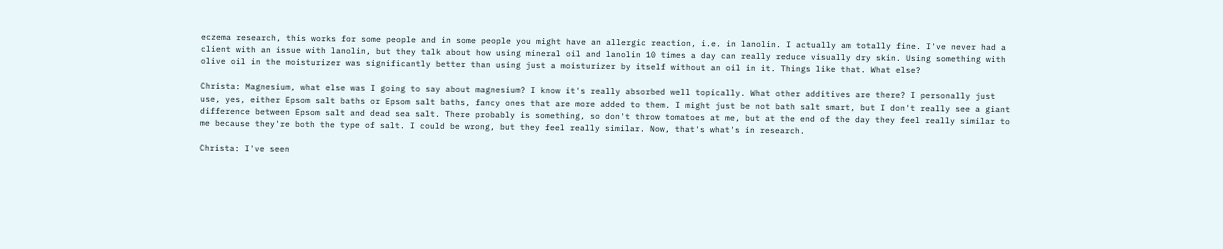eczema research, this works for some people and in some people you might have an allergic reaction, i.e. in lanolin. I actually am totally fine. I've never had a client with an issue with lanolin, but they talk about how using mineral oil and lanolin 10 times a day can really reduce visually dry skin. Using something with olive oil in the moisturizer was significantly better than using just a moisturizer by itself without an oil in it. Things like that. What else?

Christa: Magnesium, what else was I going to say about magnesium? I know it's really absorbed well topically. What other additives are there? I personally just use, yes, either Epsom salt baths or Epsom salt baths, fancy ones that are more added to them. I might just be not bath salt smart, but I don't really see a giant difference between Epsom salt and dead sea salt. There probably is something, so don't throw tomatoes at me, but at the end of the day they feel really similar to me because they're both the type of salt. I could be wrong, but they feel really similar. Now, that's what's in research.

Christa: I've seen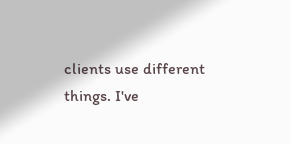clients use different things. I've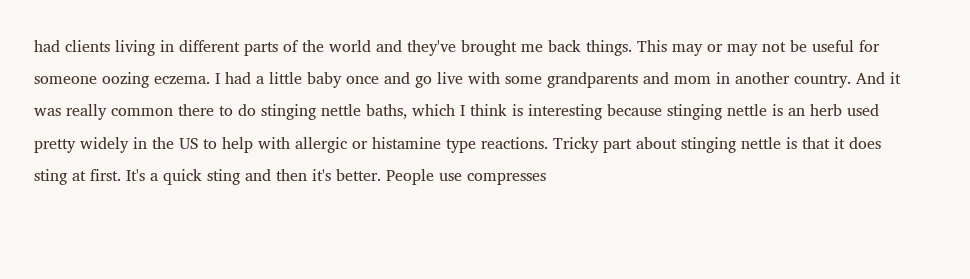had clients living in different parts of the world and they've brought me back things. This may or may not be useful for someone oozing eczema. I had a little baby once and go live with some grandparents and mom in another country. And it was really common there to do stinging nettle baths, which I think is interesting because stinging nettle is an herb used pretty widely in the US to help with allergic or histamine type reactions. Tricky part about stinging nettle is that it does sting at first. It's a quick sting and then it's better. People use compresses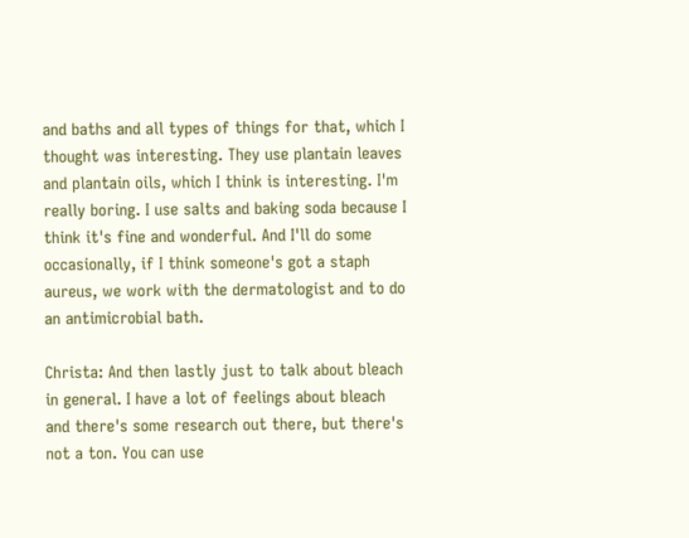and baths and all types of things for that, which I thought was interesting. They use plantain leaves and plantain oils, which I think is interesting. I'm really boring. I use salts and baking soda because I think it's fine and wonderful. And I'll do some occasionally, if I think someone's got a staph aureus, we work with the dermatologist and to do an antimicrobial bath.

Christa: And then lastly just to talk about bleach in general. I have a lot of feelings about bleach and there's some research out there, but there's not a ton. You can use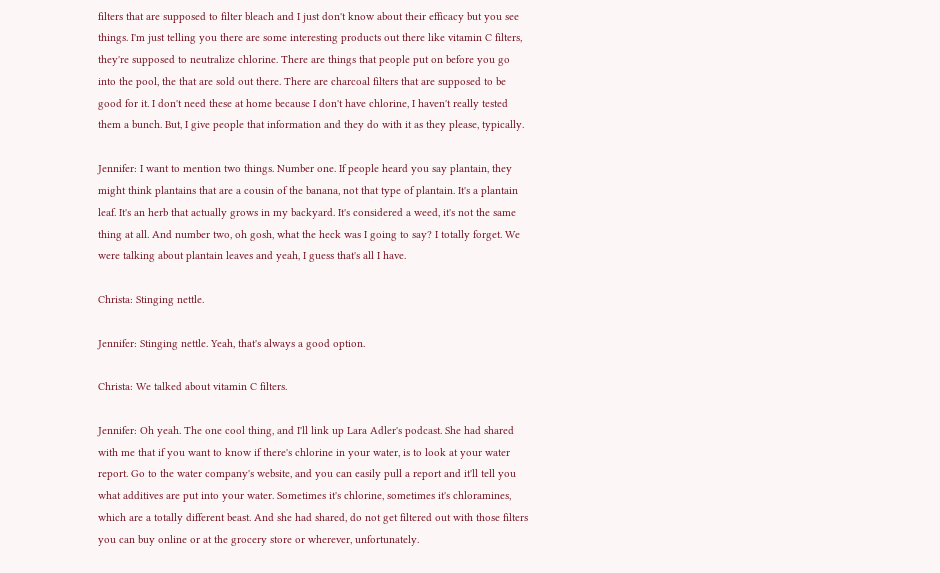filters that are supposed to filter bleach and I just don't know about their efficacy but you see things. I'm just telling you there are some interesting products out there like vitamin C filters, they're supposed to neutralize chlorine. There are things that people put on before you go into the pool, the that are sold out there. There are charcoal filters that are supposed to be good for it. I don't need these at home because I don't have chlorine, I haven't really tested them a bunch. But, I give people that information and they do with it as they please, typically.

Jennifer: I want to mention two things. Number one. If people heard you say plantain, they might think plantains that are a cousin of the banana, not that type of plantain. It's a plantain leaf. It's an herb that actually grows in my backyard. It's considered a weed, it's not the same thing at all. And number two, oh gosh, what the heck was I going to say? I totally forget. We were talking about plantain leaves and yeah, I guess that's all I have.

Christa: Stinging nettle.

Jennifer: Stinging nettle. Yeah, that's always a good option.

Christa: We talked about vitamin C filters.

Jennifer: Oh yeah. The one cool thing, and I'll link up Lara Adler's podcast. She had shared with me that if you want to know if there's chlorine in your water, is to look at your water report. Go to the water company's website, and you can easily pull a report and it'll tell you what additives are put into your water. Sometimes it's chlorine, sometimes it's chloramines, which are a totally different beast. And she had shared, do not get filtered out with those filters you can buy online or at the grocery store or wherever, unfortunately.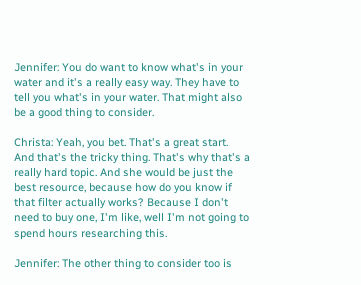Jennifer: You do want to know what's in your water and it's a really easy way. They have to tell you what's in your water. That might also be a good thing to consider.

Christa: Yeah, you bet. That's a great start. And that's the tricky thing. That's why that's a really hard topic. And she would be just the best resource, because how do you know if that filter actually works? Because I don't need to buy one, I'm like, well I'm not going to spend hours researching this.

Jennifer: The other thing to consider too is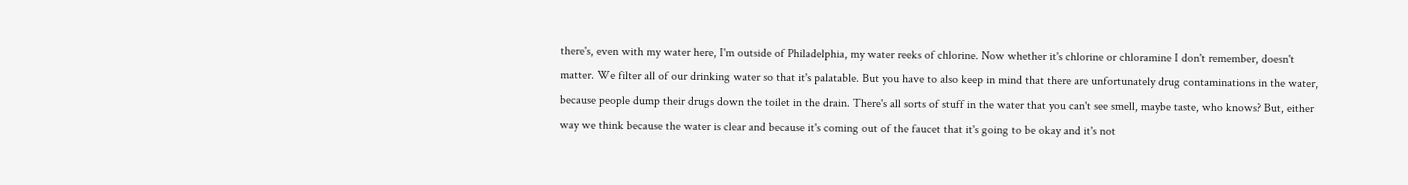there's, even with my water here, I'm outside of Philadelphia, my water reeks of chlorine. Now whether it's chlorine or chloramine I don't remember, doesn't matter. We filter all of our drinking water so that it's palatable. But you have to also keep in mind that there are unfortunately drug contaminations in the water, because people dump their drugs down the toilet in the drain. There's all sorts of stuff in the water that you can't see smell, maybe taste, who knows? But, either way we think because the water is clear and because it's coming out of the faucet that it's going to be okay and it's not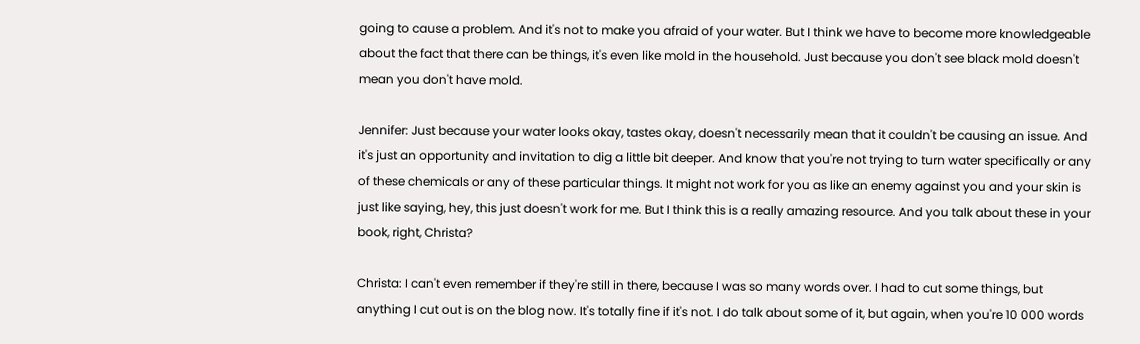going to cause a problem. And it's not to make you afraid of your water. But I think we have to become more knowledgeable about the fact that there can be things, it's even like mold in the household. Just because you don't see black mold doesn't mean you don't have mold.

Jennifer: Just because your water looks okay, tastes okay, doesn't necessarily mean that it couldn't be causing an issue. And it's just an opportunity and invitation to dig a little bit deeper. And know that you're not trying to turn water specifically or any of these chemicals or any of these particular things. It might not work for you as like an enemy against you and your skin is just like saying, hey, this just doesn't work for me. But I think this is a really amazing resource. And you talk about these in your book, right, Christa?

Christa: I can't even remember if they're still in there, because I was so many words over. I had to cut some things, but anything I cut out is on the blog now. It's totally fine if it's not. I do talk about some of it, but again, when you're 10 000 words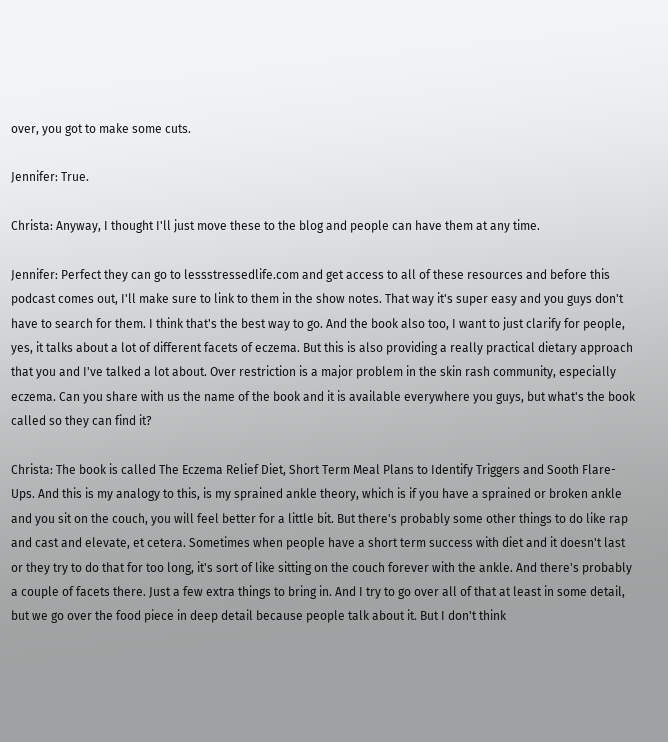over, you got to make some cuts.

Jennifer: True.

Christa: Anyway, I thought I'll just move these to the blog and people can have them at any time.

Jennifer: Perfect they can go to lessstressedlife.com and get access to all of these resources and before this podcast comes out, I'll make sure to link to them in the show notes. That way it's super easy and you guys don't have to search for them. I think that's the best way to go. And the book also too, I want to just clarify for people, yes, it talks about a lot of different facets of eczema. But this is also providing a really practical dietary approach that you and I've talked a lot about. Over restriction is a major problem in the skin rash community, especially eczema. Can you share with us the name of the book and it is available everywhere you guys, but what's the book called so they can find it?

Christa: The book is called The Eczema Relief Diet, Short Term Meal Plans to Identify Triggers and Sooth Flare-Ups. And this is my analogy to this, is my sprained ankle theory, which is if you have a sprained or broken ankle and you sit on the couch, you will feel better for a little bit. But there's probably some other things to do like rap and cast and elevate, et cetera. Sometimes when people have a short term success with diet and it doesn't last or they try to do that for too long, it's sort of like sitting on the couch forever with the ankle. And there's probably a couple of facets there. Just a few extra things to bring in. And I try to go over all of that at least in some detail, but we go over the food piece in deep detail because people talk about it. But I don't think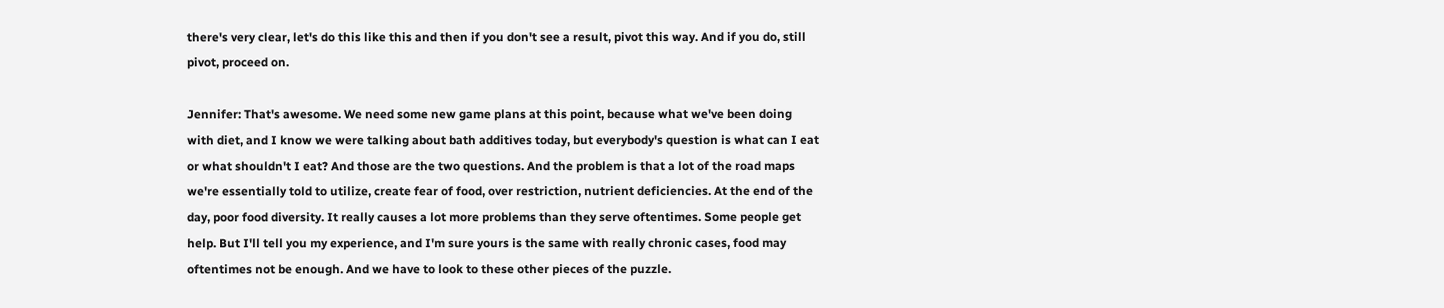there's very clear, let's do this like this and then if you don't see a result, pivot this way. And if you do, still pivot, proceed on.

Jennifer: That's awesome. We need some new game plans at this point, because what we've been doing with diet, and I know we were talking about bath additives today, but everybody's question is what can I eat or what shouldn't I eat? And those are the two questions. And the problem is that a lot of the road maps we're essentially told to utilize, create fear of food, over restriction, nutrient deficiencies. At the end of the day, poor food diversity. It really causes a lot more problems than they serve oftentimes. Some people get help. But I'll tell you my experience, and I'm sure yours is the same with really chronic cases, food may oftentimes not be enough. And we have to look to these other pieces of the puzzle.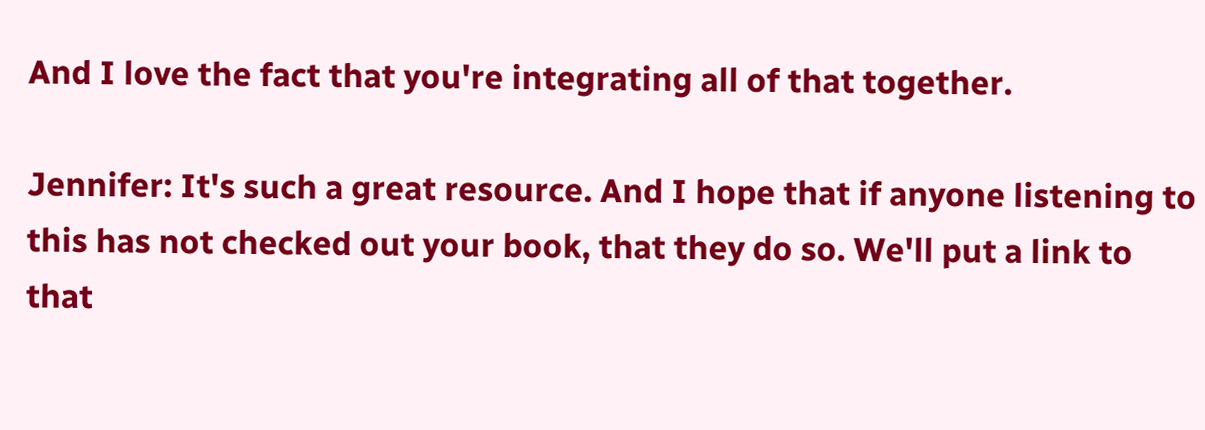And I love the fact that you're integrating all of that together.

Jennifer: It's such a great resource. And I hope that if anyone listening to this has not checked out your book, that they do so. We'll put a link to that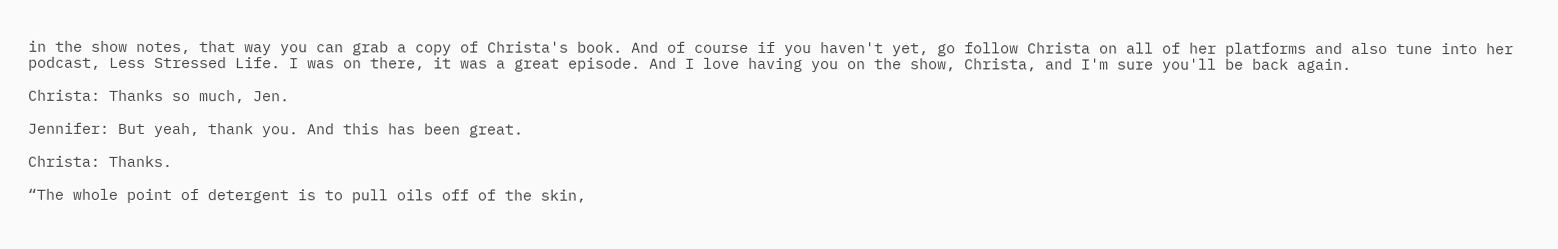in the show notes, that way you can grab a copy of Christa's book. And of course if you haven't yet, go follow Christa on all of her platforms and also tune into her podcast, Less Stressed Life. I was on there, it was a great episode. And I love having you on the show, Christa, and I'm sure you'll be back again.

Christa: Thanks so much, Jen.

Jennifer: But yeah, thank you. And this has been great.

Christa: Thanks.

“The whole point of detergent is to pull oils off of the skin,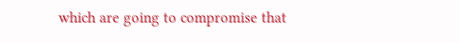which are going to compromise that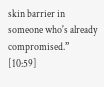skin barrier in someone who's already compromised.” [10:59]